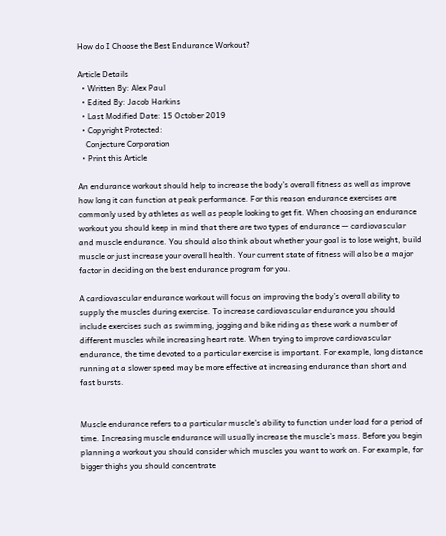How do I Choose the Best Endurance Workout?

Article Details
  • Written By: Alex Paul
  • Edited By: Jacob Harkins
  • Last Modified Date: 15 October 2019
  • Copyright Protected:
    Conjecture Corporation
  • Print this Article

An endurance workout should help to increase the body’s overall fitness as well as improve how long it can function at peak performance. For this reason endurance exercises are commonly used by athletes as well as people looking to get fit. When choosing an endurance workout you should keep in mind that there are two types of endurance — cardiovascular and muscle endurance. You should also think about whether your goal is to lose weight, build muscle or just increase your overall health. Your current state of fitness will also be a major factor in deciding on the best endurance program for you.

A cardiovascular endurance workout will focus on improving the body’s overall ability to supply the muscles during exercise. To increase cardiovascular endurance you should include exercises such as swimming, jogging and bike riding as these work a number of different muscles while increasing heart rate. When trying to improve cardiovascular endurance, the time devoted to a particular exercise is important. For example, long distance running at a slower speed may be more effective at increasing endurance than short and fast bursts.


Muscle endurance refers to a particular muscle’s ability to function under load for a period of time. Increasing muscle endurance will usually increase the muscle’s mass. Before you begin planning a workout you should consider which muscles you want to work on. For example, for bigger thighs you should concentrate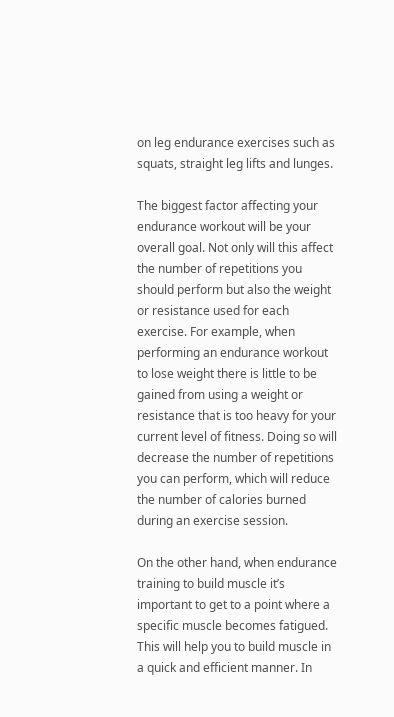on leg endurance exercises such as squats, straight leg lifts and lunges.

The biggest factor affecting your endurance workout will be your overall goal. Not only will this affect the number of repetitions you should perform but also the weight or resistance used for each exercise. For example, when performing an endurance workout to lose weight there is little to be gained from using a weight or resistance that is too heavy for your current level of fitness. Doing so will decrease the number of repetitions you can perform, which will reduce the number of calories burned during an exercise session.

On the other hand, when endurance training to build muscle it’s important to get to a point where a specific muscle becomes fatigued. This will help you to build muscle in a quick and efficient manner. In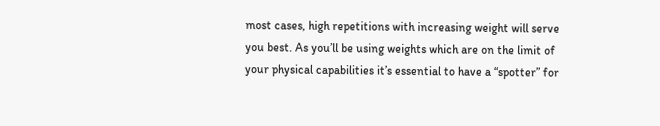most cases, high repetitions with increasing weight will serve you best. As you’ll be using weights which are on the limit of your physical capabilities it’s essential to have a “spotter” for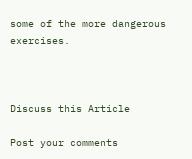some of the more dangerous exercises.



Discuss this Article

Post your comments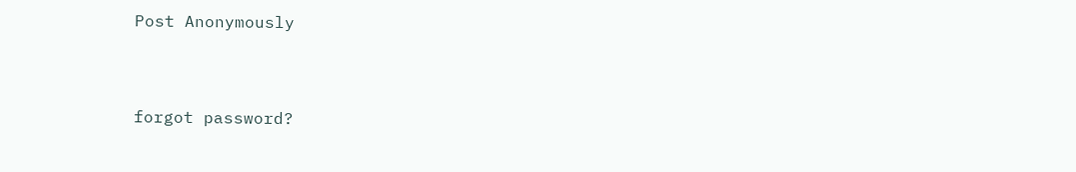Post Anonymously


forgot password?